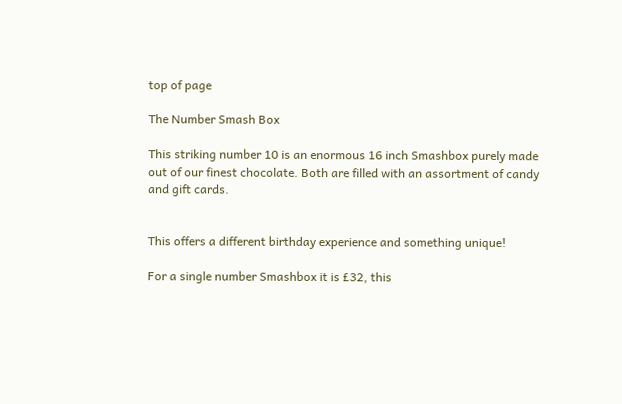top of page

The Number Smash Box

This striking number 10 is an enormous 16 inch Smashbox purely made out of our finest chocolate. Both are filled with an assortment of candy and gift cards.


This offers a different birthday experience and something unique!

For a single number Smashbox it is £32, this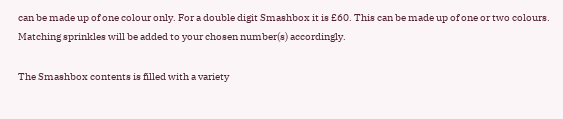can be made up of one colour only. For a double digit Smashbox it is £60. This can be made up of one or two colours. Matching sprinkles will be added to your chosen number(s) accordingly.

The Smashbox contents is filled with a variety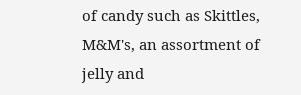of candy such as Skittles, M&M's, an assortment of jelly and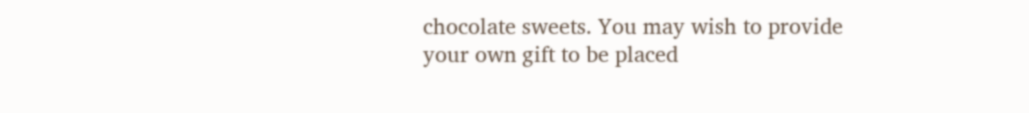chocolate sweets. You may wish to provide your own gift to be placed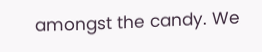amongst the candy. We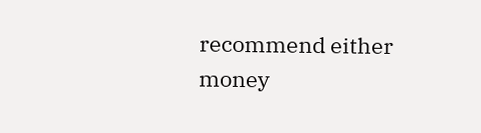recommend either money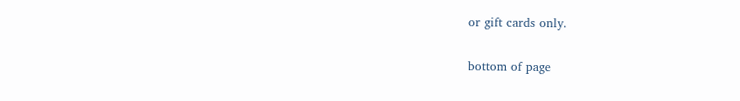or gift cards only.

bottom of page